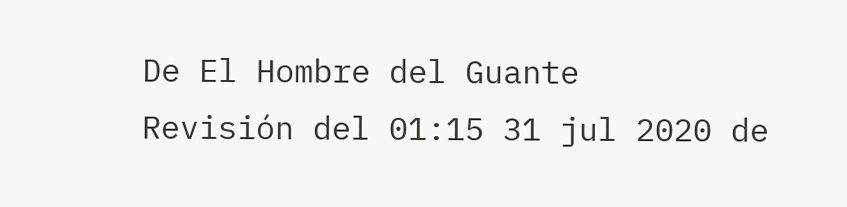De El Hombre del Guante
Revisión del 01:15 31 jul 2020 de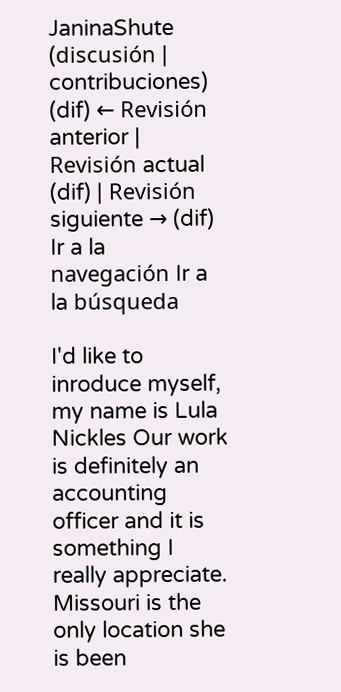JaninaShute (discusión | contribuciones)
(dif) ← Revisión anterior | Revisión actual (dif) | Revisión siguiente → (dif)
Ir a la navegación Ir a la búsqueda

I'd like to inroduce myself, my name is Lula Nickles Our work is definitely an accounting officer and it is something I really appreciate. Missouri is the only location she is been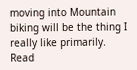moving into Mountain biking will be the thing I really like primarily. Read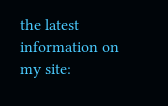the latest information on my site: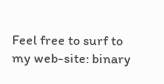Feel free to surf to my web-site: binary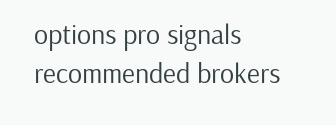options pro signals recommended brokers